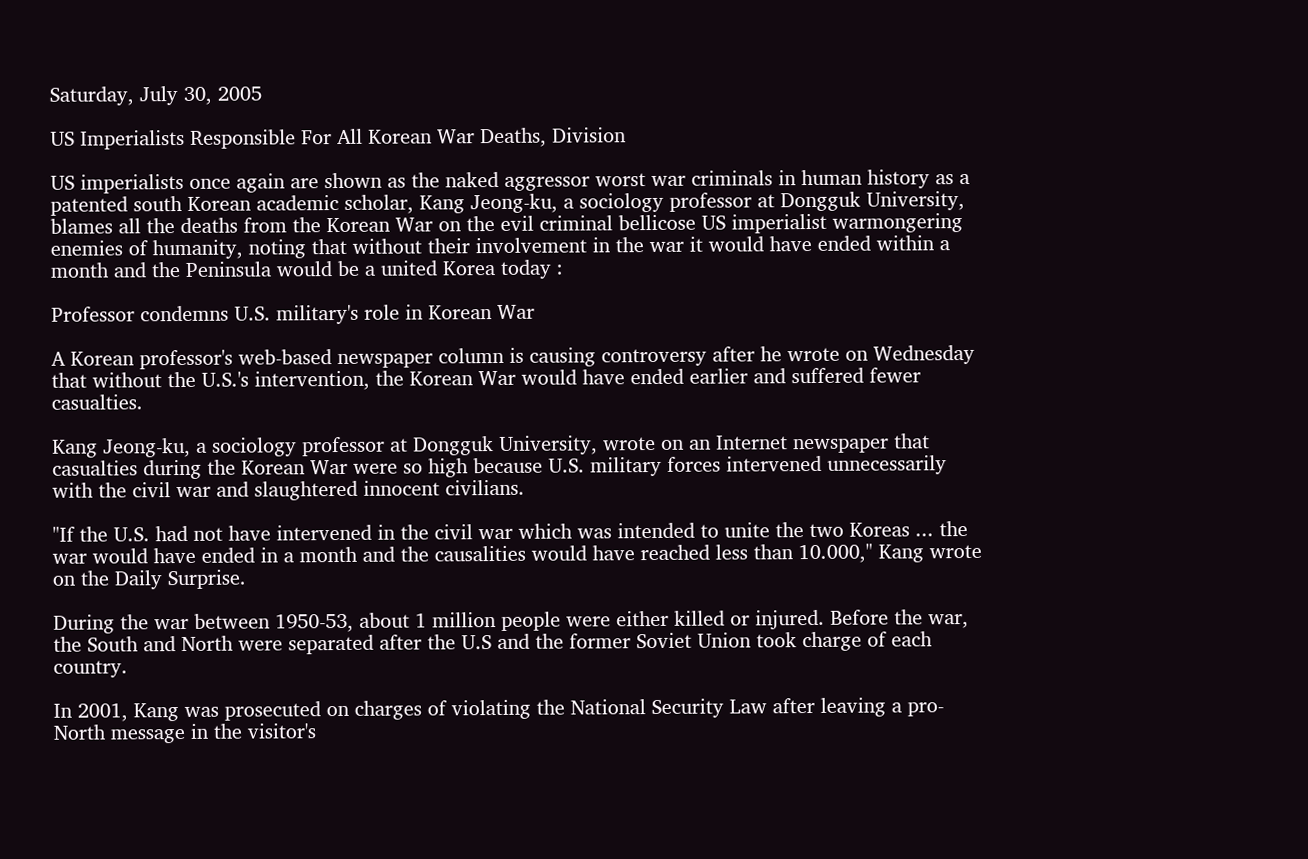Saturday, July 30, 2005

US Imperialists Responsible For All Korean War Deaths, Division

US imperialists once again are shown as the naked aggressor worst war criminals in human history as a patented south Korean academic scholar, Kang Jeong-ku, a sociology professor at Dongguk University, blames all the deaths from the Korean War on the evil criminal bellicose US imperialist warmongering enemies of humanity, noting that without their involvement in the war it would have ended within a month and the Peninsula would be a united Korea today :

Professor condemns U.S. military's role in Korean War

A Korean professor's web-based newspaper column is causing controversy after he wrote on Wednesday that without the U.S.'s intervention, the Korean War would have ended earlier and suffered fewer casualties.

Kang Jeong-ku, a sociology professor at Dongguk University, wrote on an Internet newspaper that casualties during the Korean War were so high because U.S. military forces intervened unnecessarily with the civil war and slaughtered innocent civilians.

"If the U.S. had not have intervened in the civil war which was intended to unite the two Koreas ... the war would have ended in a month and the causalities would have reached less than 10.000," Kang wrote on the Daily Surprise.

During the war between 1950-53, about 1 million people were either killed or injured. Before the war, the South and North were separated after the U.S and the former Soviet Union took charge of each country.

In 2001, Kang was prosecuted on charges of violating the National Security Law after leaving a pro-North message in the visitor's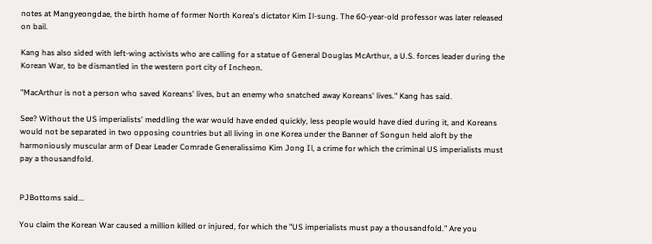notes at Mangyeongdae, the birth home of former North Korea's dictator Kim Il-sung. The 60-year-old professor was later released on bail.

Kang has also sided with left-wing activists who are calling for a statue of General Douglas McArthur, a U.S. forces leader during the Korean War, to be dismantled in the western port city of Incheon.

"MacArthur is not a person who saved Koreans' lives, but an enemy who snatched away Koreans' lives." Kang has said.

See? Without the US imperialists' meddling the war would have ended quickly, less people would have died during it, and Koreans would not be separated in two opposing countries but all living in one Korea under the Banner of Songun held aloft by the harmoniously muscular arm of Dear Leader Comrade Generalissimo Kim Jong Il, a crime for which the criminal US imperialists must pay a thousandfold.


PJBottoms said...

You claim the Korean War caused a million killed or injured, for which the "US imperialists must pay a thousandfold." Are you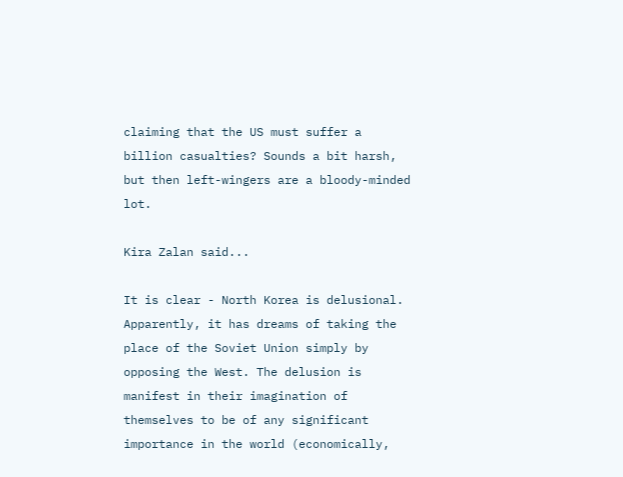claiming that the US must suffer a billion casualties? Sounds a bit harsh, but then left-wingers are a bloody-minded lot.

Kira Zalan said...

It is clear - North Korea is delusional. Apparently, it has dreams of taking the place of the Soviet Union simply by opposing the West. The delusion is manifest in their imagination of themselves to be of any significant importance in the world (economically,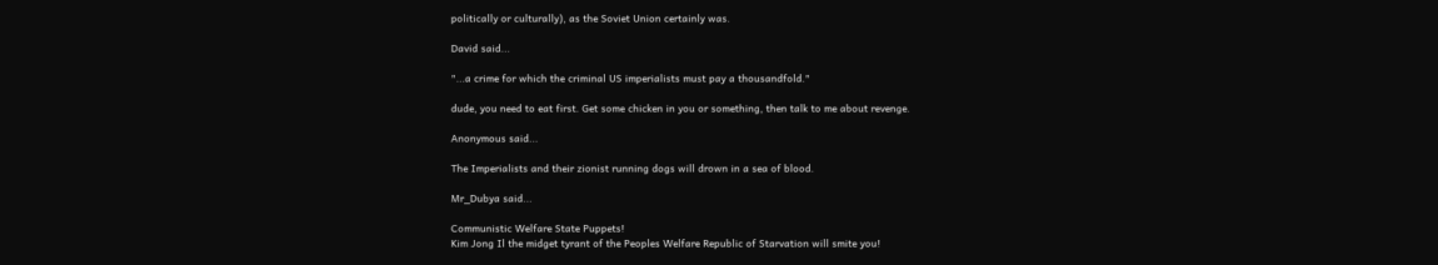politically or culturally), as the Soviet Union certainly was.

David said...

"...a crime for which the criminal US imperialists must pay a thousandfold."

dude, you need to eat first. Get some chicken in you or something, then talk to me about revenge.

Anonymous said...

The Imperialists and their zionist running dogs will drown in a sea of blood.

Mr_Dubya said...

Communistic Welfare State Puppets!
Kim Jong Il the midget tyrant of the Peoples Welfare Republic of Starvation will smite you!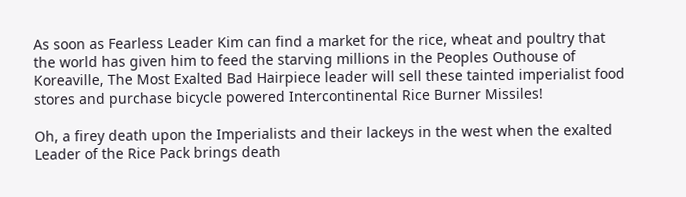As soon as Fearless Leader Kim can find a market for the rice, wheat and poultry that the world has given him to feed the starving millions in the Peoples Outhouse of Koreaville, The Most Exalted Bad Hairpiece leader will sell these tainted imperialist food stores and purchase bicycle powered Intercontinental Rice Burner Missiles!

Oh, a firey death upon the Imperialists and their lackeys in the west when the exalted Leader of the Rice Pack brings death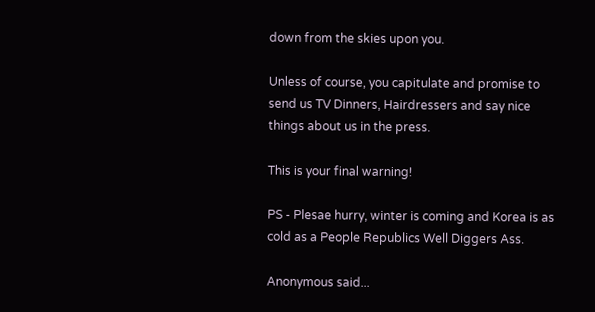down from the skies upon you.

Unless of course, you capitulate and promise to send us TV Dinners, Hairdressers and say nice things about us in the press.

This is your final warning!

PS - Plesae hurry, winter is coming and Korea is as cold as a People Republics Well Diggers Ass.

Anonymous said...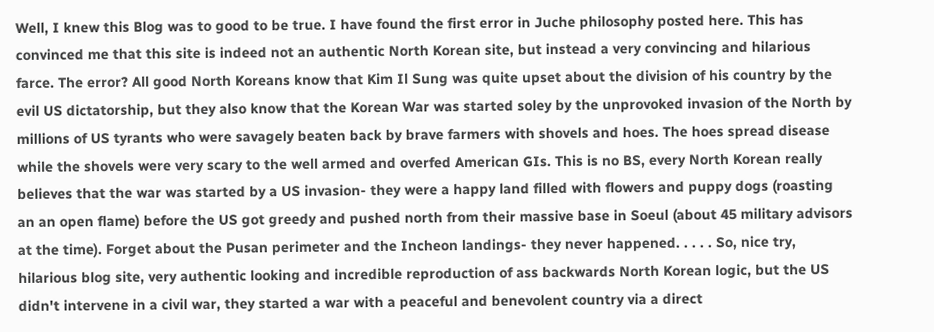Well, I knew this Blog was to good to be true. I have found the first error in Juche philosophy posted here. This has convinced me that this site is indeed not an authentic North Korean site, but instead a very convincing and hilarious farce. The error? All good North Koreans know that Kim Il Sung was quite upset about the division of his country by the evil US dictatorship, but they also know that the Korean War was started soley by the unprovoked invasion of the North by millions of US tyrants who were savagely beaten back by brave farmers with shovels and hoes. The hoes spread disease while the shovels were very scary to the well armed and overfed American GIs. This is no BS, every North Korean really believes that the war was started by a US invasion- they were a happy land filled with flowers and puppy dogs (roasting an an open flame) before the US got greedy and pushed north from their massive base in Soeul (about 45 military advisors at the time). Forget about the Pusan perimeter and the Incheon landings- they never happened. . . . . So, nice try, hilarious blog site, very authentic looking and incredible reproduction of ass backwards North Korean logic, but the US didn't intervene in a civil war, they started a war with a peaceful and benevolent country via a direct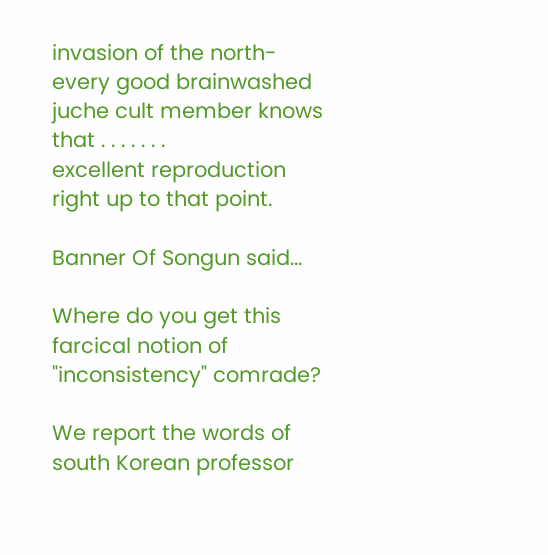invasion of the north- every good brainwashed juche cult member knows that . . . . . . .
excellent reproduction right up to that point.

Banner Of Songun said...

Where do you get this farcical notion of "inconsistency" comrade?

We report the words of south Korean professor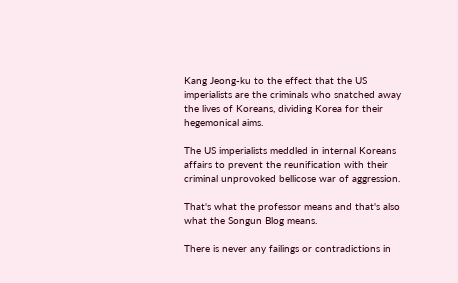Kang Jeong-ku to the effect that the US imperialists are the criminals who snatched away the lives of Koreans, dividing Korea for their hegemonical aims.

The US imperialists meddled in internal Koreans affairs to prevent the reunification with their criminal unprovoked bellicose war of aggression.

That's what the professor means and that's also what the Songun Blog means.

There is never any failings or contradictions in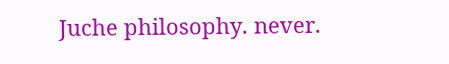Juche philosophy. never.